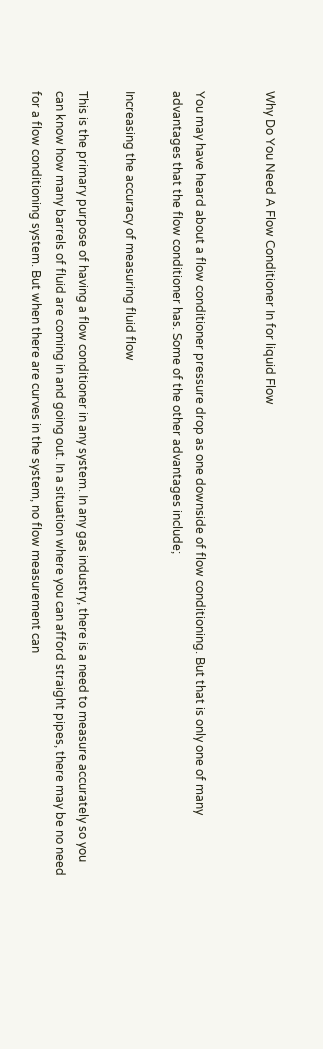Why Do You Need A Flow Conditioner In for liquid Flow


You may have heard about a flow conditioner pressure drop as one downside of flow conditioning. But that is only one of many advantages that the flow conditioner has. Some of the other advantages include;

Increasing the accuracy of measuring fluid flow

This is the primary purpose of having a flow conditioner in any system. In any gas industry, there is a need to measure accurately so you can know how many barrels of fluid are coming in and going out. In a situation where you can afford straight pipes, there may be no need for a flow conditioning system. But when there are curves in the system, no flow measurement can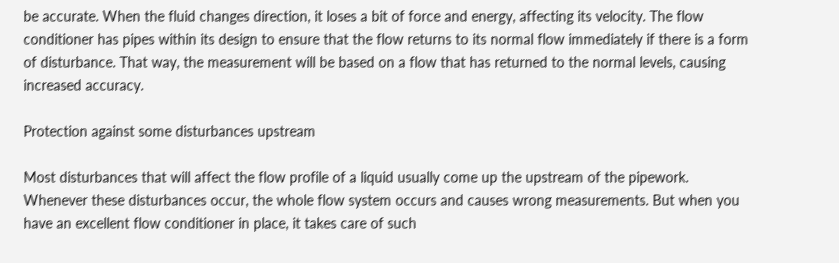be accurate. When the fluid changes direction, it loses a bit of force and energy, affecting its velocity. The flow conditioner has pipes within its design to ensure that the flow returns to its normal flow immediately if there is a form of disturbance. That way, the measurement will be based on a flow that has returned to the normal levels, causing increased accuracy.

Protection against some disturbances upstream

Most disturbances that will affect the flow profile of a liquid usually come up the upstream of the pipework. Whenever these disturbances occur, the whole flow system occurs and causes wrong measurements. But when you have an excellent flow conditioner in place, it takes care of such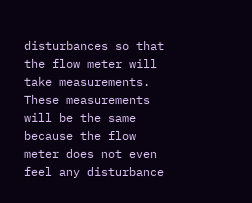disturbances so that the flow meter will take measurements. These measurements will be the same because the flow meter does not even feel any disturbance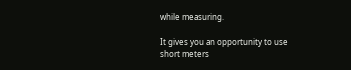while measuring.

It gives you an opportunity to use short meters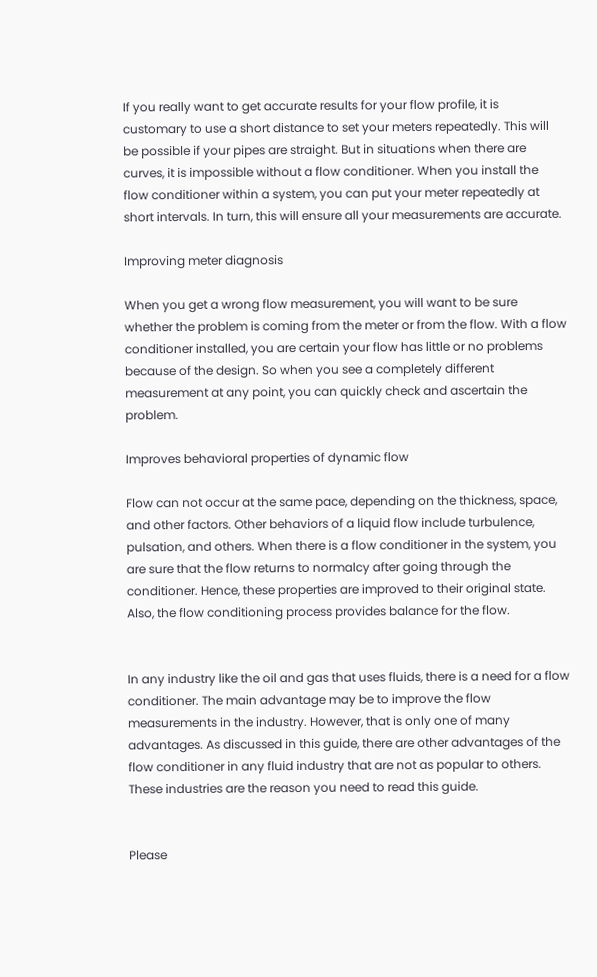If you really want to get accurate results for your flow profile, it is customary to use a short distance to set your meters repeatedly. This will be possible if your pipes are straight. But in situations when there are curves, it is impossible without a flow conditioner. When you install the flow conditioner within a system, you can put your meter repeatedly at short intervals. In turn, this will ensure all your measurements are accurate.

Improving meter diagnosis

When you get a wrong flow measurement, you will want to be sure whether the problem is coming from the meter or from the flow. With a flow conditioner installed, you are certain your flow has little or no problems because of the design. So when you see a completely different measurement at any point, you can quickly check and ascertain the problem.

Improves behavioral properties of dynamic flow

Flow can not occur at the same pace, depending on the thickness, space, and other factors. Other behaviors of a liquid flow include turbulence, pulsation, and others. When there is a flow conditioner in the system, you are sure that the flow returns to normalcy after going through the conditioner. Hence, these properties are improved to their original state. Also, the flow conditioning process provides balance for the flow.


In any industry like the oil and gas that uses fluids, there is a need for a flow conditioner. The main advantage may be to improve the flow measurements in the industry. However, that is only one of many advantages. As discussed in this guide, there are other advantages of the flow conditioner in any fluid industry that are not as popular to others. These industries are the reason you need to read this guide.


Please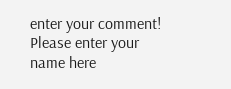enter your comment!
Please enter your name here